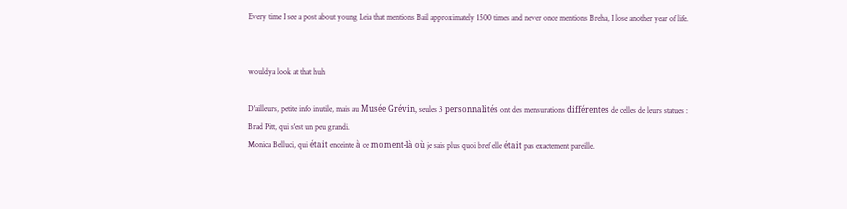Every time I see a post about young Leia that mentions Bail approximately 1500 times and never once mentions Breha, I lose another year of life.


wouldya look at that huh

D'ailleurs, petite info inutile, mais au Musée Grévin, seules 3 personnalités ont des mensurations différentes de celles de leurs statues :
Brad Pitt, qui s'est un peu grandi.
Monica Belluci, qui était enceinte à ce moment-là où je sais plus quoi bref elle était pas exactement pareille.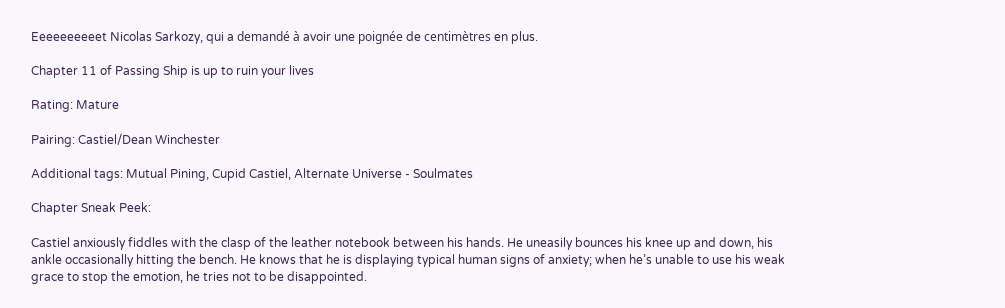Eeeeeeeeeet Nicolas Sarkozy, qui a demandé à avoir une poignée de centimètres en plus.

Chapter 11 of Passing Ship is up to ruin your lives

Rating: Mature

Pairing: Castiel/Dean Winchester

Additional tags: Mutual Pining, Cupid Castiel, Alternate Universe - Soulmates

Chapter Sneak Peek:

Castiel anxiously fiddles with the clasp of the leather notebook between his hands. He uneasily bounces his knee up and down, his ankle occasionally hitting the bench. He knows that he is displaying typical human signs of anxiety; when he’s unable to use his weak grace to stop the emotion, he tries not to be disappointed.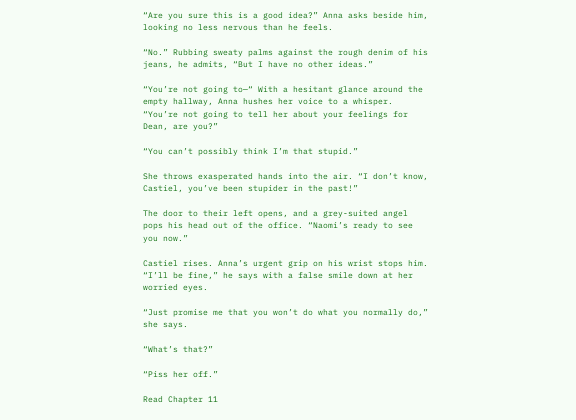“Are you sure this is a good idea?” Anna asks beside him, looking no less nervous than he feels.

“No.” Rubbing sweaty palms against the rough denim of his jeans, he admits, “But I have no other ideas.”

“You’re not going to—“ With a hesitant glance around the empty hallway, Anna hushes her voice to a whisper. “You’re not going to tell her about your feelings for Dean, are you?”

“You can’t possibly think I’m that stupid.”

She throws exasperated hands into the air. “I don’t know, Castiel, you’ve been stupider in the past!”

The door to their left opens, and a grey-suited angel pops his head out of the office. “Naomi’s ready to see you now.”

Castiel rises. Anna’s urgent grip on his wrist stops him. “I’ll be fine,” he says with a false smile down at her worried eyes.

“Just promise me that you won’t do what you normally do,” she says.

“What’s that?”

“Piss her off.”

Read Chapter 11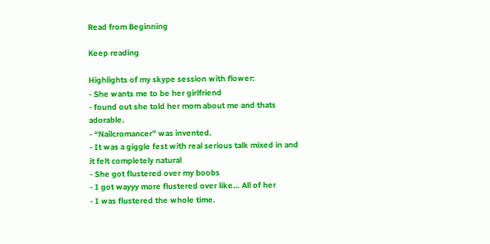Read from Beginning

Keep reading

Highlights of my skype session with flower:
- She wants me to be her girlfriend
- found out she told her mom about me and thats adorable.
- “Nailcromancer” was invented.
- It was a giggle fest with real serious talk mixed in and it felt completely natural
- She got flustered over my boobs
- I got wayyy more flustered over like… All of her
- I was flustered the whole time.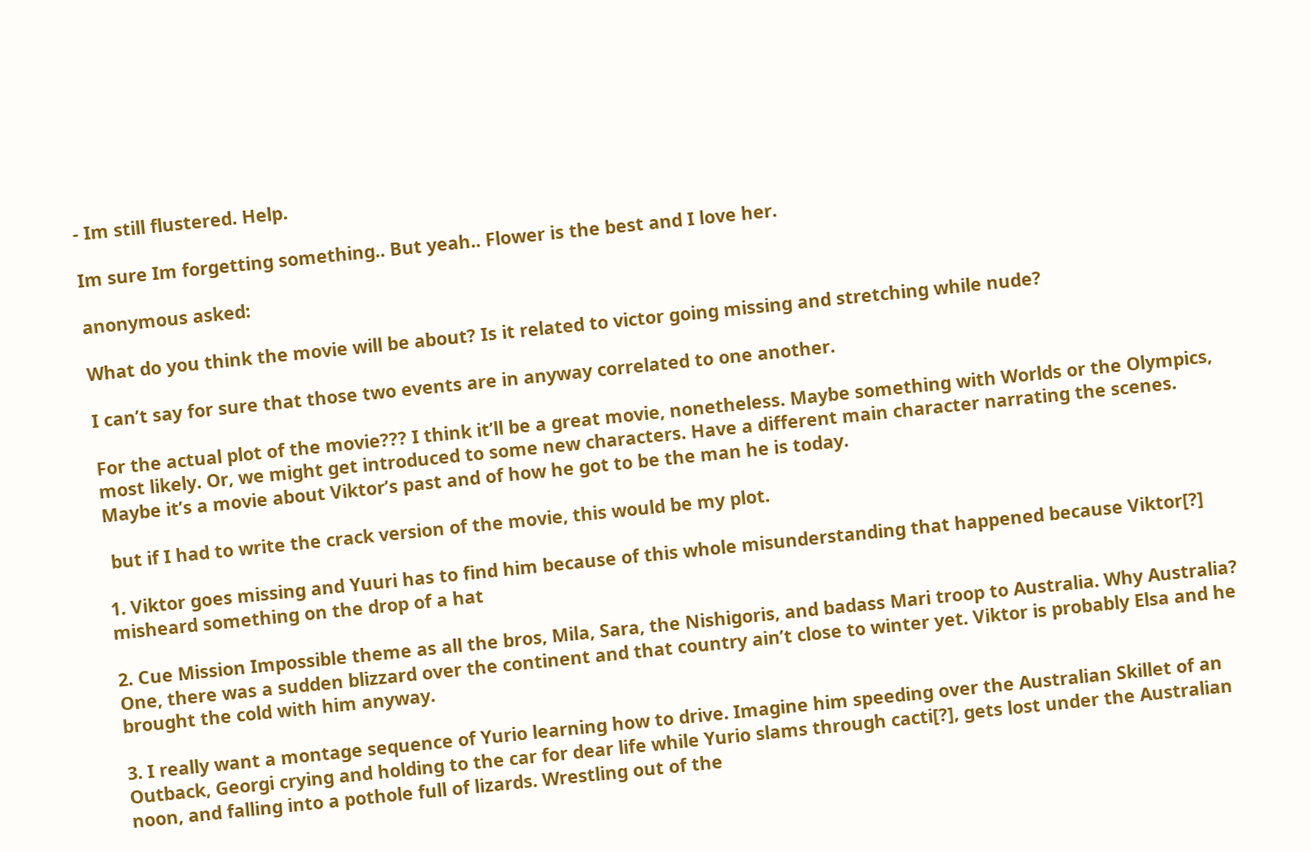- Im still flustered. Help.

Im sure Im forgetting something.. But yeah.. Flower is the best and I love her.

anonymous asked:

What do you think the movie will be about? Is it related to victor going missing and stretching while nude?

I can’t say for sure that those two events are in anyway correlated to one another.

For the actual plot of the movie??? I think it’ll be a great movie, nonetheless. Maybe something with Worlds or the Olympics, most likely. Or, we might get introduced to some new characters. Have a different main character narrating the scenes. Maybe it’s a movie about Viktor’s past and of how he got to be the man he is today.

 but if I had to write the crack version of the movie, this would be my plot.

1. Viktor goes missing and Yuuri has to find him because of this whole misunderstanding that happened because Viktor[?] misheard something on the drop of a hat

2. Cue Mission Impossible theme as all the bros, Mila, Sara, the Nishigoris, and badass Mari troop to Australia. Why Australia? One, there was a sudden blizzard over the continent and that country ain’t close to winter yet. Viktor is probably Elsa and he brought the cold with him anyway.

3. I really want a montage sequence of Yurio learning how to drive. Imagine him speeding over the Australian Skillet of an Outback, Georgi crying and holding to the car for dear life while Yurio slams through cacti[?], gets lost under the Australian noon, and falling into a pothole full of lizards. Wrestling out of the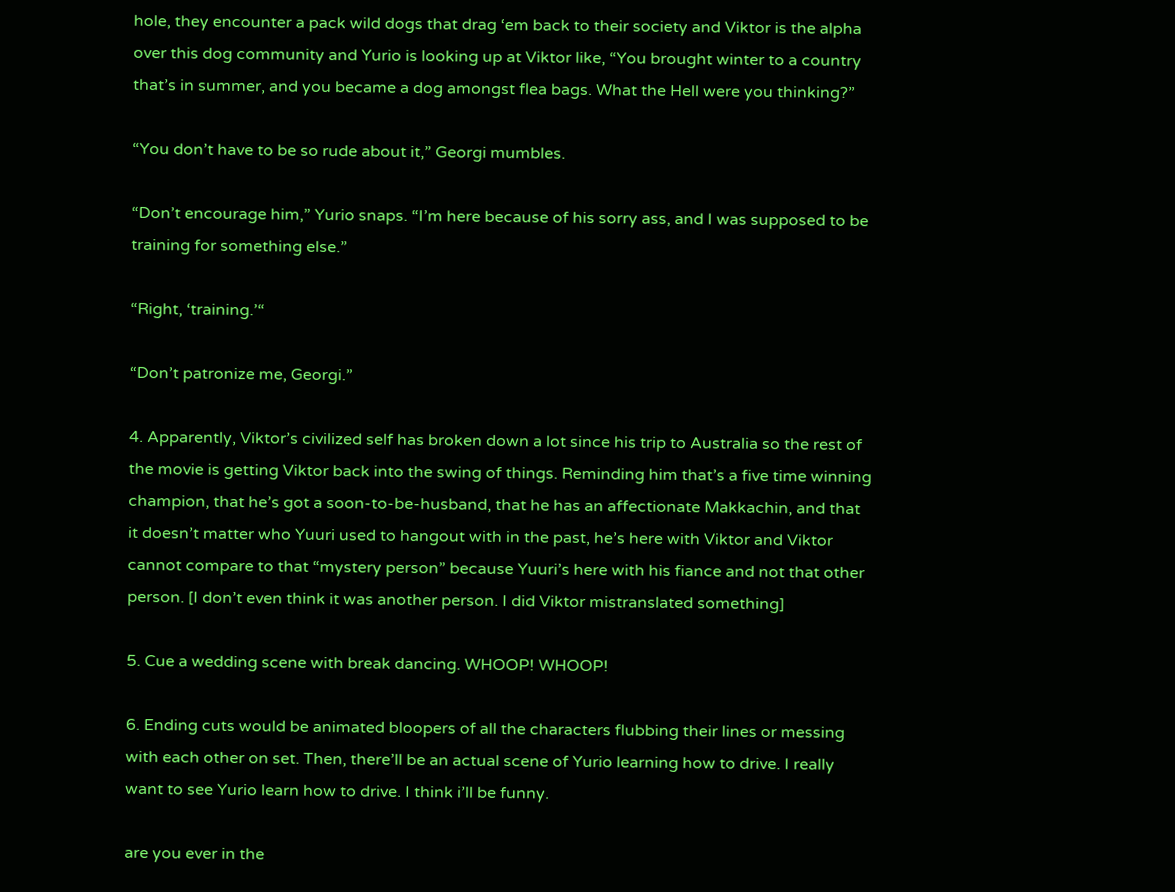hole, they encounter a pack wild dogs that drag ‘em back to their society and Viktor is the alpha over this dog community and Yurio is looking up at Viktor like, “You brought winter to a country that’s in summer, and you became a dog amongst flea bags. What the Hell were you thinking?”

“You don’t have to be so rude about it,” Georgi mumbles.

“Don’t encourage him,” Yurio snaps. “I’m here because of his sorry ass, and I was supposed to be training for something else.”

“Right, ‘training.’“

“Don’t patronize me, Georgi.”

4. Apparently, Viktor’s civilized self has broken down a lot since his trip to Australia so the rest of the movie is getting Viktor back into the swing of things. Reminding him that’s a five time winning champion, that he’s got a soon-to-be-husband, that he has an affectionate Makkachin, and that it doesn’t matter who Yuuri used to hangout with in the past, he’s here with Viktor and Viktor cannot compare to that “mystery person” because Yuuri’s here with his fiance and not that other person. [I don’t even think it was another person. I did Viktor mistranslated something]

5. Cue a wedding scene with break dancing. WHOOP! WHOOP!

6. Ending cuts would be animated bloopers of all the characters flubbing their lines or messing with each other on set. Then, there’ll be an actual scene of Yurio learning how to drive. I really want to see Yurio learn how to drive. I think i’ll be funny.

are you ever in the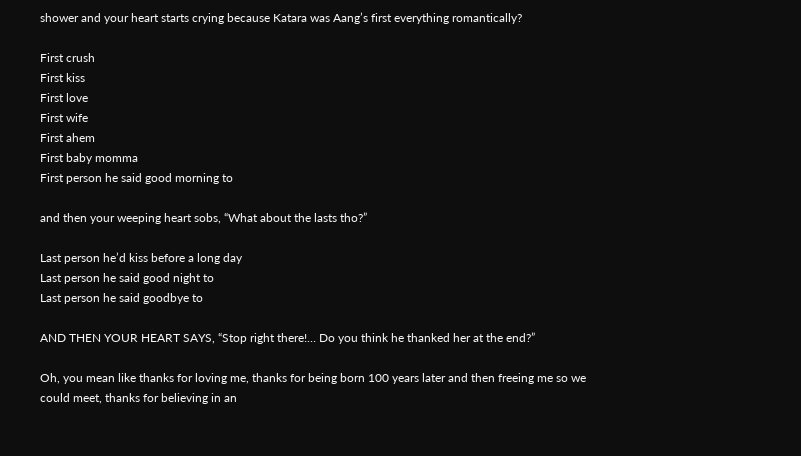shower and your heart starts crying because Katara was Aang’s first everything romantically?

First crush
First kiss
First love
First wife
First ahem
First baby momma
First person he said good morning to

and then your weeping heart sobs, “What about the lasts tho?”

Last person he’d kiss before a long day
Last person he said good night to
Last person he said goodbye to

AND THEN YOUR HEART SAYS, “Stop right there!… Do you think he thanked her at the end?”

Oh, you mean like thanks for loving me, thanks for being born 100 years later and then freeing me so we could meet, thanks for believing in an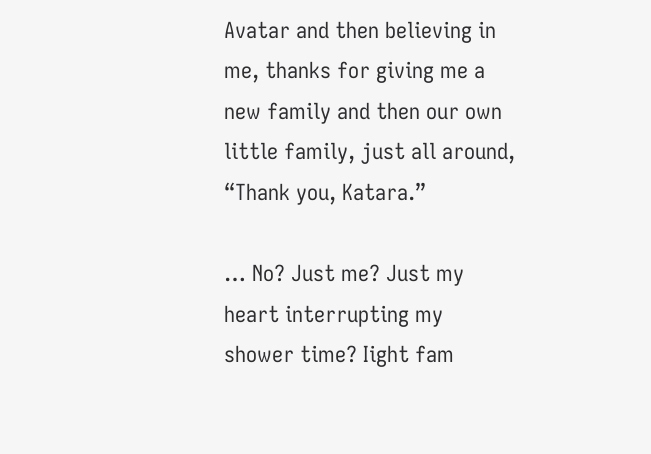Avatar and then believing in me, thanks for giving me a new family and then our own little family, just all around, “Thank you, Katara.”

… No? Just me? Just my heart interrupting my shower time? Iight fam